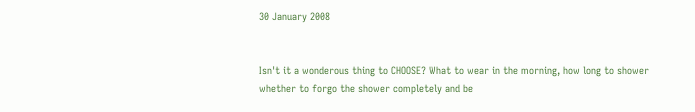30 January 2008


Isn't it a wonderous thing to CHOOSE? What to wear in the morning, how long to shower whether to forgo the shower completely and be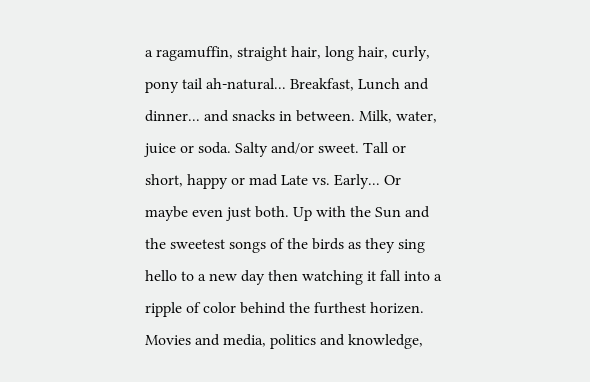a ragamuffin, straight hair, long hair, curly, pony tail ah-natural... Breakfast, Lunch and dinner... and snacks in between. Milk, water, juice or soda. Salty and/or sweet. Tall or short, happy or mad Late vs. Early... Or maybe even just both. Up with the Sun and the sweetest songs of the birds as they sing hello to a new day then watching it fall into a ripple of color behind the furthest horizen. Movies and media, politics and knowledge,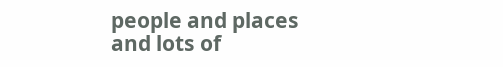people and places and lots of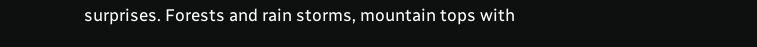surprises. Forests and rain storms, mountain tops with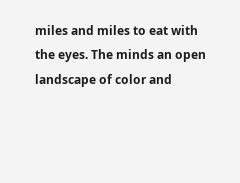miles and miles to eat with the eyes. The minds an open landscape of color and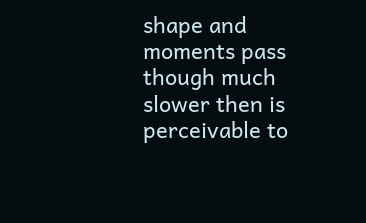shape and moments pass though much slower then is perceivable to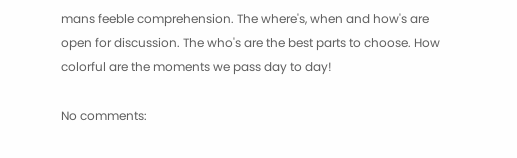mans feeble comprehension. The where's, when and how's are open for discussion. The who's are the best parts to choose. How colorful are the moments we pass day to day!

No comments: